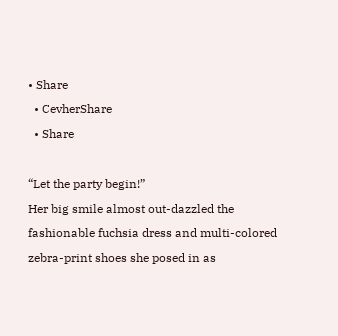• Share
  • CevherShare
  • Share

“Let the party begin!”
Her big smile almost out-dazzled the fashionable fuchsia dress and multi-colored zebra-print shoes she posed in as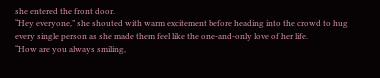she entered the front door.
“Hey everyone,” she shouted with warm excitement before heading into the crowd to hug every single person as she made them feel like the one-and-only love of her life.
“How are you always smiling,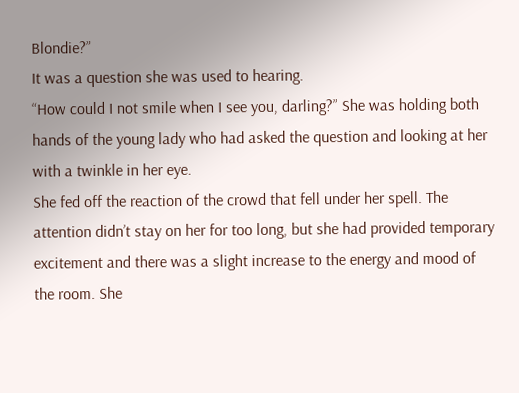Blondie?”
It was a question she was used to hearing.
“How could I not smile when I see you, darling?” She was holding both hands of the young lady who had asked the question and looking at her with a twinkle in her eye.
She fed off the reaction of the crowd that fell under her spell. The attention didn’t stay on her for too long, but she had provided temporary excitement and there was a slight increase to the energy and mood of the room. She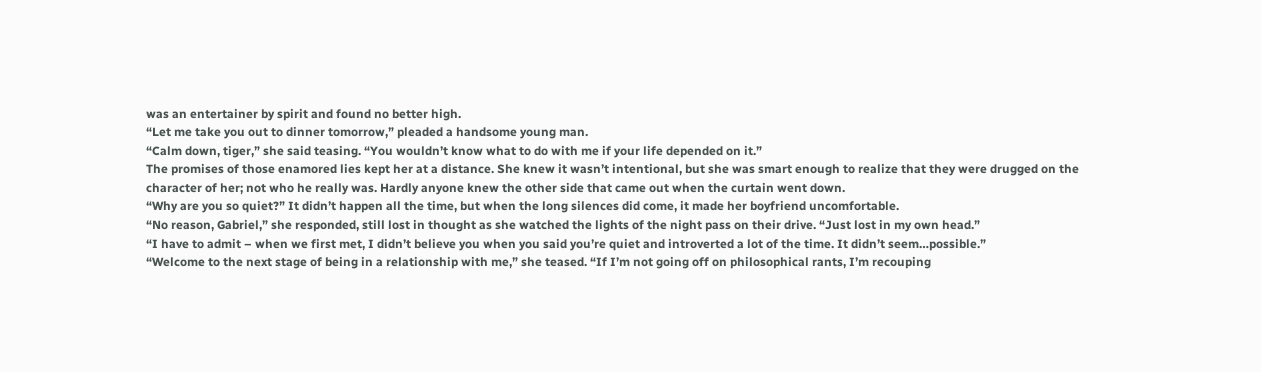was an entertainer by spirit and found no better high.
“Let me take you out to dinner tomorrow,” pleaded a handsome young man.
“Calm down, tiger,” she said teasing. “You wouldn’t know what to do with me if your life depended on it.”
The promises of those enamored lies kept her at a distance. She knew it wasn’t intentional, but she was smart enough to realize that they were drugged on the character of her; not who he really was. Hardly anyone knew the other side that came out when the curtain went down.
“Why are you so quiet?” It didn’t happen all the time, but when the long silences did come, it made her boyfriend uncomfortable.
“No reason, Gabriel,” she responded, still lost in thought as she watched the lights of the night pass on their drive. “Just lost in my own head.”
“I have to admit – when we first met, I didn’t believe you when you said you’re quiet and introverted a lot of the time. It didn’t seem…possible.”
“Welcome to the next stage of being in a relationship with me,” she teased. “If I’m not going off on philosophical rants, I’m recouping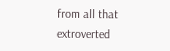from all that extroverted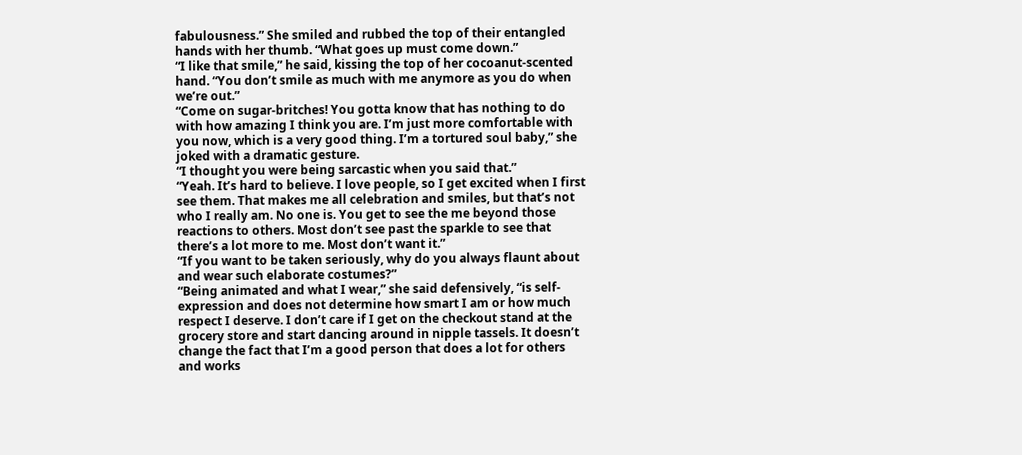fabulousness.” She smiled and rubbed the top of their entangled hands with her thumb. “What goes up must come down.”
“I like that smile,” he said, kissing the top of her cocoanut-scented hand. “You don’t smile as much with me anymore as you do when we’re out.”
“Come on sugar-britches! You gotta know that has nothing to do with how amazing I think you are. I’m just more comfortable with you now, which is a very good thing. I’m a tortured soul baby,” she joked with a dramatic gesture.
“I thought you were being sarcastic when you said that.”
“Yeah. It’s hard to believe. I love people, so I get excited when I first see them. That makes me all celebration and smiles, but that’s not who I really am. No one is. You get to see the me beyond those reactions to others. Most don’t see past the sparkle to see that there’s a lot more to me. Most don’t want it.”
“If you want to be taken seriously, why do you always flaunt about and wear such elaborate costumes?”
“Being animated and what I wear,” she said defensively, “is self-expression and does not determine how smart I am or how much respect I deserve. I don’t care if I get on the checkout stand at the grocery store and start dancing around in nipple tassels. It doesn’t change the fact that I’m a good person that does a lot for others and works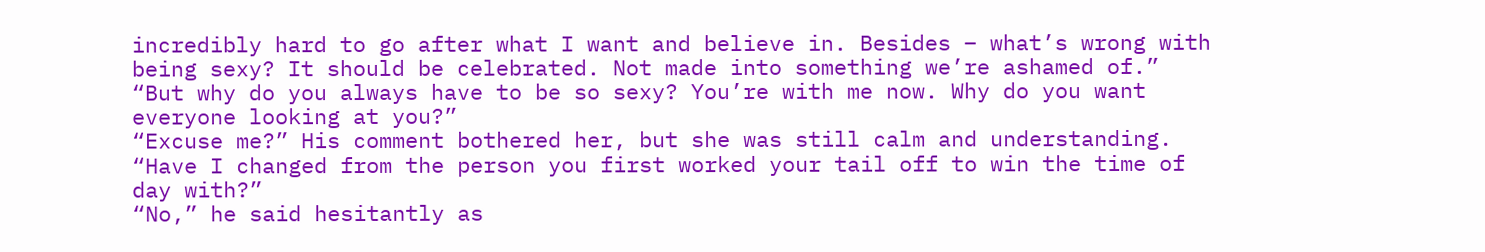incredibly hard to go after what I want and believe in. Besides – what’s wrong with being sexy? It should be celebrated. Not made into something we’re ashamed of.”
“But why do you always have to be so sexy? You’re with me now. Why do you want everyone looking at you?”
“Excuse me?” His comment bothered her, but she was still calm and understanding. “Have I changed from the person you first worked your tail off to win the time of day with?”
“No,” he said hesitantly as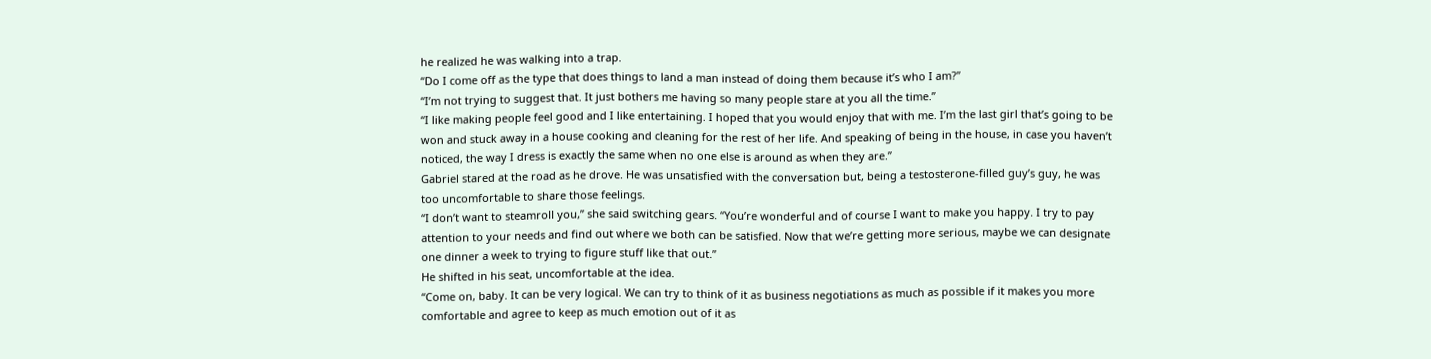he realized he was walking into a trap.
“Do I come off as the type that does things to land a man instead of doing them because it’s who I am?”
“I’m not trying to suggest that. It just bothers me having so many people stare at you all the time.”
“I like making people feel good and I like entertaining. I hoped that you would enjoy that with me. I’m the last girl that’s going to be won and stuck away in a house cooking and cleaning for the rest of her life. And speaking of being in the house, in case you haven’t noticed, the way I dress is exactly the same when no one else is around as when they are.”
Gabriel stared at the road as he drove. He was unsatisfied with the conversation but, being a testosterone-filled guy’s guy, he was too uncomfortable to share those feelings.
“I don’t want to steamroll you,” she said switching gears. “You’re wonderful and of course I want to make you happy. I try to pay attention to your needs and find out where we both can be satisfied. Now that we’re getting more serious, maybe we can designate one dinner a week to trying to figure stuff like that out.”
He shifted in his seat, uncomfortable at the idea.
“Come on, baby. It can be very logical. We can try to think of it as business negotiations as much as possible if it makes you more comfortable and agree to keep as much emotion out of it as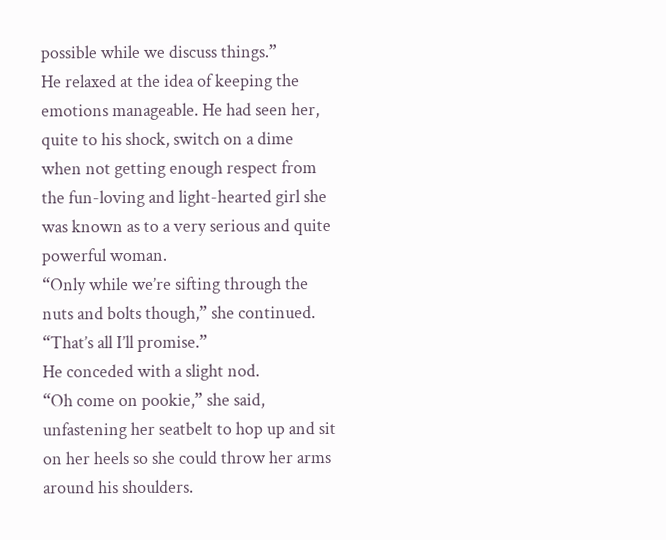possible while we discuss things.”
He relaxed at the idea of keeping the emotions manageable. He had seen her, quite to his shock, switch on a dime when not getting enough respect from the fun-loving and light-hearted girl she was known as to a very serious and quite powerful woman.
“Only while we’re sifting through the nuts and bolts though,” she continued. “That’s all I’ll promise.”
He conceded with a slight nod.
“Oh come on pookie,” she said, unfastening her seatbelt to hop up and sit on her heels so she could throw her arms around his shoulders.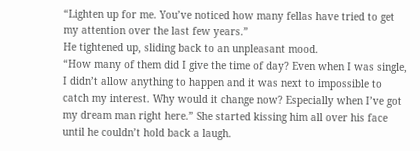“Lighten up for me. You’ve noticed how many fellas have tried to get my attention over the last few years.”
He tightened up, sliding back to an unpleasant mood.
“How many of them did I give the time of day? Even when I was single, I didn’t allow anything to happen and it was next to impossible to catch my interest. Why would it change now? Especially when I’ve got my dream man right here.” She started kissing him all over his face until he couldn’t hold back a laugh.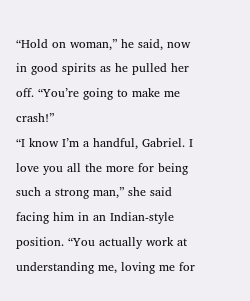“Hold on woman,” he said, now in good spirits as he pulled her off. “You’re going to make me crash!”
“I know I’m a handful, Gabriel. I love you all the more for being such a strong man,” she said facing him in an Indian-style position. “You actually work at understanding me, loving me for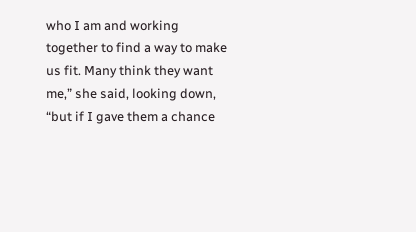who I am and working together to find a way to make us fit. Many think they want me,” she said, looking down, “but if I gave them a chance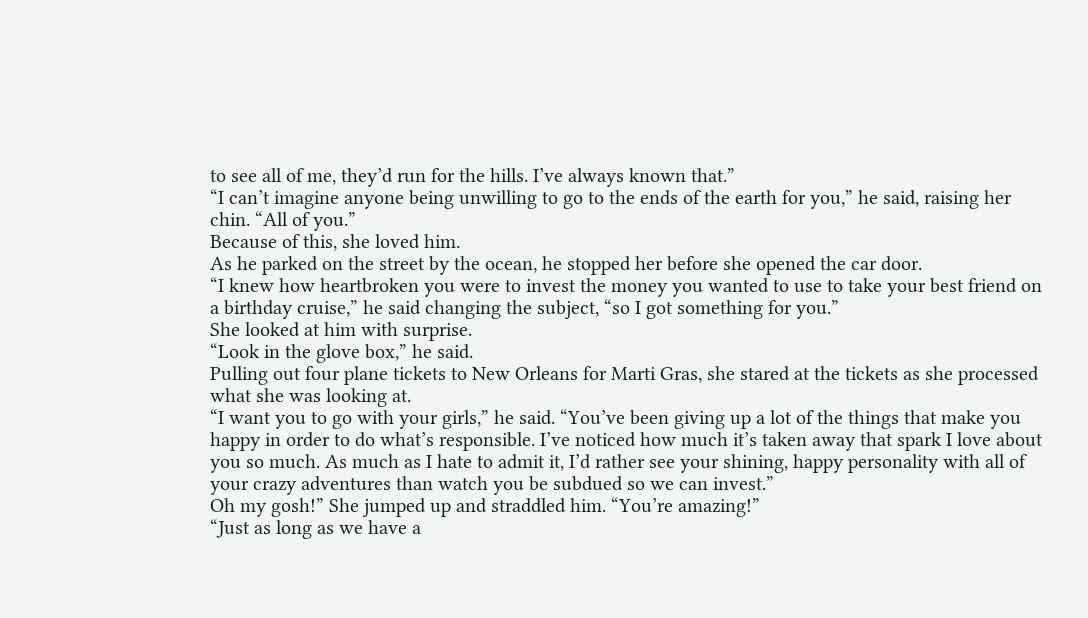to see all of me, they’d run for the hills. I’ve always known that.”
“I can’t imagine anyone being unwilling to go to the ends of the earth for you,” he said, raising her chin. “All of you.”
Because of this, she loved him.
As he parked on the street by the ocean, he stopped her before she opened the car door.
“I knew how heartbroken you were to invest the money you wanted to use to take your best friend on a birthday cruise,” he said changing the subject, “so I got something for you.”
She looked at him with surprise.
“Look in the glove box,” he said.
Pulling out four plane tickets to New Orleans for Marti Gras, she stared at the tickets as she processed what she was looking at.
“I want you to go with your girls,” he said. “You’ve been giving up a lot of the things that make you happy in order to do what’s responsible. I’ve noticed how much it’s taken away that spark I love about you so much. As much as I hate to admit it, I’d rather see your shining, happy personality with all of your crazy adventures than watch you be subdued so we can invest.”
Oh my gosh!” She jumped up and straddled him. “You’re amazing!”
“Just as long as we have a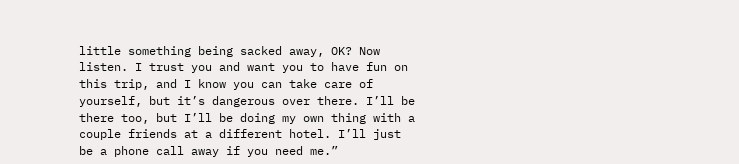little something being sacked away, OK? Now listen. I trust you and want you to have fun on this trip, and I know you can take care of yourself, but it’s dangerous over there. I’ll be there too, but I’ll be doing my own thing with a couple friends at a different hotel. I’ll just be a phone call away if you need me.”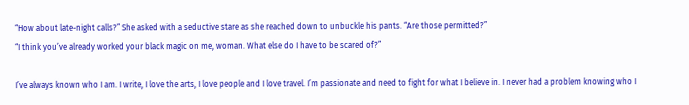“How about late-night calls?” She asked with a seductive stare as she reached down to unbuckle his pants. “Are those permitted?”
“I think you’ve already worked your black magic on me, woman. What else do I have to be scared of?”

I’ve always known who I am. I write, I love the arts, I love people and I love travel. I’m passionate and need to fight for what I believe in. I never had a problem knowing who I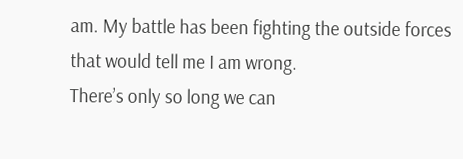am. My battle has been fighting the outside forces that would tell me I am wrong.
There’s only so long we can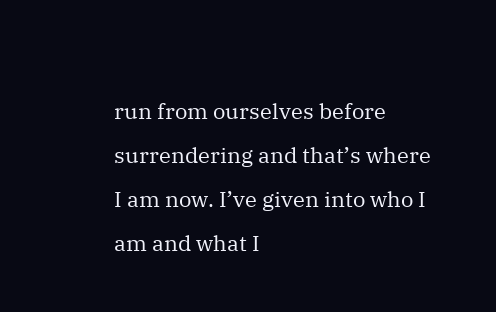run from ourselves before surrendering and that’s where I am now. I’ve given into who I am and what I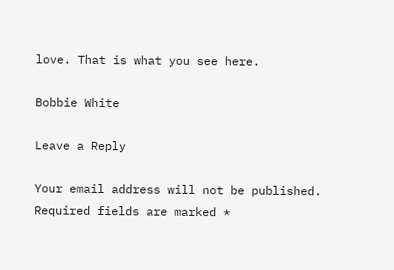love. That is what you see here.

Bobbie White

Leave a Reply

Your email address will not be published. Required fields are marked *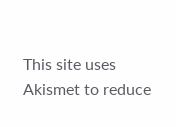This site uses Akismet to reduce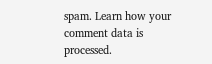spam. Learn how your comment data is processed.